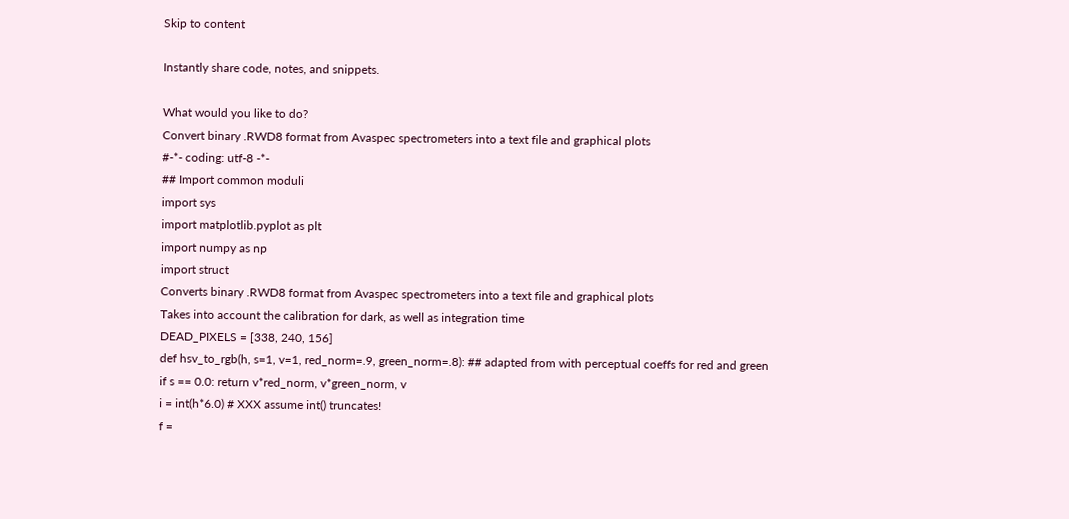Skip to content

Instantly share code, notes, and snippets.

What would you like to do?
Convert binary .RWD8 format from Avaspec spectrometers into a text file and graphical plots
#-*- coding: utf-8 -*-
## Import common moduli
import sys
import matplotlib.pyplot as plt
import numpy as np
import struct
Converts binary .RWD8 format from Avaspec spectrometers into a text file and graphical plots
Takes into account the calibration for dark, as well as integration time
DEAD_PIXELS = [338, 240, 156]
def hsv_to_rgb(h, s=1, v=1, red_norm=.9, green_norm=.8): ## adapted from with perceptual coeffs for red and green
if s == 0.0: return v*red_norm, v*green_norm, v
i = int(h*6.0) # XXX assume int() truncates!
f =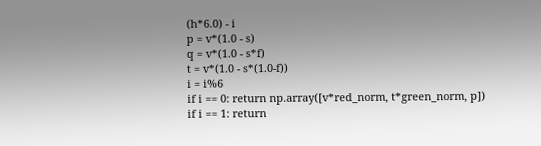(h*6.0) - i
p = v*(1.0 - s)
q = v*(1.0 - s*f)
t = v*(1.0 - s*(1.0-f))
i = i%6
if i == 0: return np.array([v*red_norm, t*green_norm, p])
if i == 1: return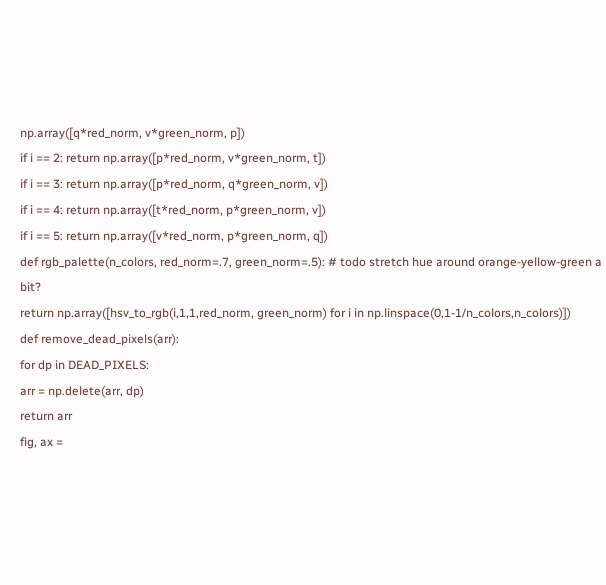np.array([q*red_norm, v*green_norm, p])
if i == 2: return np.array([p*red_norm, v*green_norm, t])
if i == 3: return np.array([p*red_norm, q*green_norm, v])
if i == 4: return np.array([t*red_norm, p*green_norm, v])
if i == 5: return np.array([v*red_norm, p*green_norm, q])
def rgb_palette(n_colors, red_norm=.7, green_norm=.5): # todo stretch hue around orange-yellow-green a bit?
return np.array([hsv_to_rgb(i,1,1,red_norm, green_norm) for i in np.linspace(0,1-1/n_colors,n_colors)])
def remove_dead_pixels(arr):
for dp in DEAD_PIXELS:
arr = np.delete(arr, dp)
return arr
fig, ax =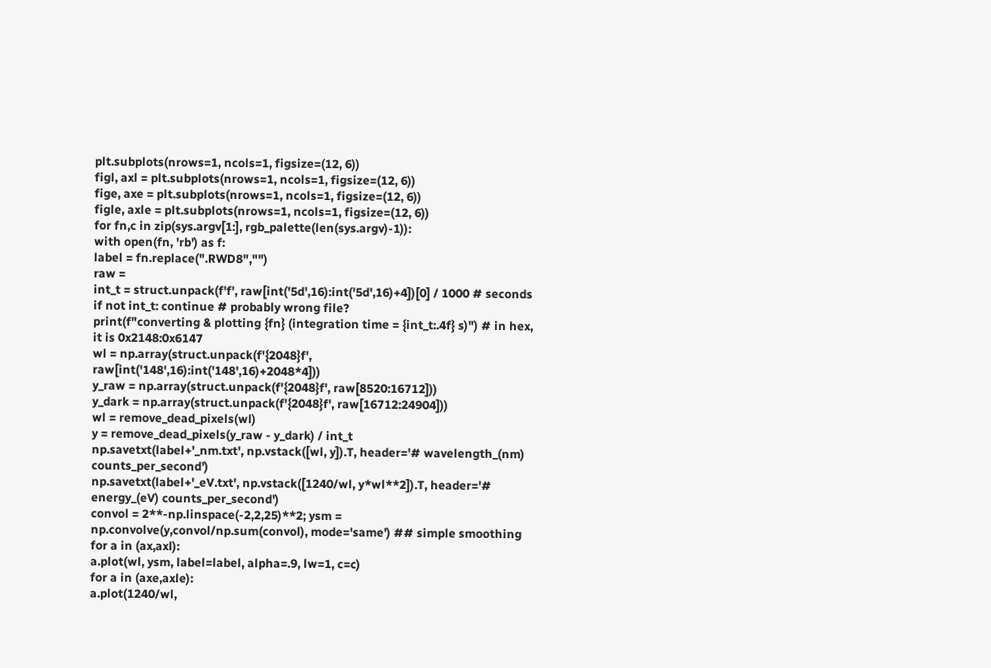plt.subplots(nrows=1, ncols=1, figsize=(12, 6))
figl, axl = plt.subplots(nrows=1, ncols=1, figsize=(12, 6))
fige, axe = plt.subplots(nrows=1, ncols=1, figsize=(12, 6))
figle, axle = plt.subplots(nrows=1, ncols=1, figsize=(12, 6))
for fn,c in zip(sys.argv[1:], rgb_palette(len(sys.argv)-1)):
with open(fn, 'rb') as f:
label = fn.replace(".RWD8","")
raw =
int_t = struct.unpack(f'f', raw[int('5d',16):int('5d',16)+4])[0] / 1000 # seconds
if not int_t: continue # probably wrong file?
print(f"converting & plotting {fn} (integration time = {int_t:.4f} s)") # in hex, it is 0x2148:0x6147
wl = np.array(struct.unpack(f'{2048}f', raw[int('148',16):int('148',16)+2048*4]))
y_raw = np.array(struct.unpack(f'{2048}f', raw[8520:16712]))
y_dark = np.array(struct.unpack(f'{2048}f', raw[16712:24904]))
wl = remove_dead_pixels(wl)
y = remove_dead_pixels(y_raw - y_dark) / int_t
np.savetxt(label+'_nm.txt', np.vstack([wl, y]).T, header='# wavelength_(nm) counts_per_second')
np.savetxt(label+'_eV.txt', np.vstack([1240/wl, y*wl**2]).T, header='# energy_(eV) counts_per_second')
convol = 2**-np.linspace(-2,2,25)**2; ysm = np.convolve(y,convol/np.sum(convol), mode='same') ## simple smoothing
for a in (ax,axl):
a.plot(wl, ysm, label=label, alpha=.9, lw=1, c=c)
for a in (axe,axle):
a.plot(1240/wl,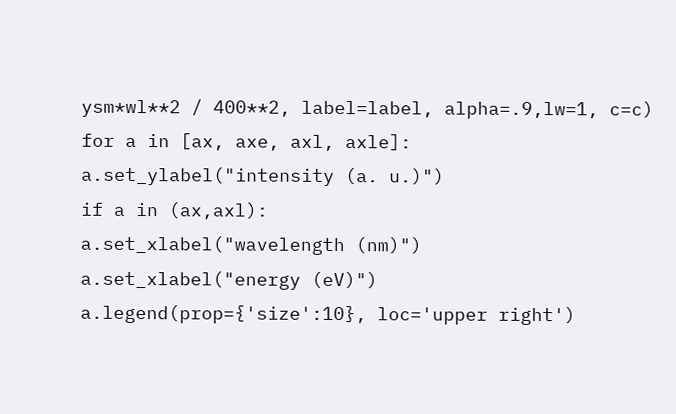ysm*wl**2 / 400**2, label=label, alpha=.9,lw=1, c=c)
for a in [ax, axe, axl, axle]:
a.set_ylabel("intensity (a. u.)")
if a in (ax,axl):
a.set_xlabel("wavelength (nm)")
a.set_xlabel("energy (eV)")
a.legend(prop={'size':10}, loc='upper right')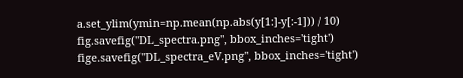a.set_ylim(ymin=np.mean(np.abs(y[1:]-y[:-1])) / 10)
fig.savefig("DL_spectra.png", bbox_inches='tight')
fige.savefig("DL_spectra_eV.png", bbox_inches='tight')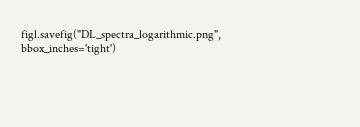figl.savefig("DL_spectra_logarithmic.png", bbox_inches='tight')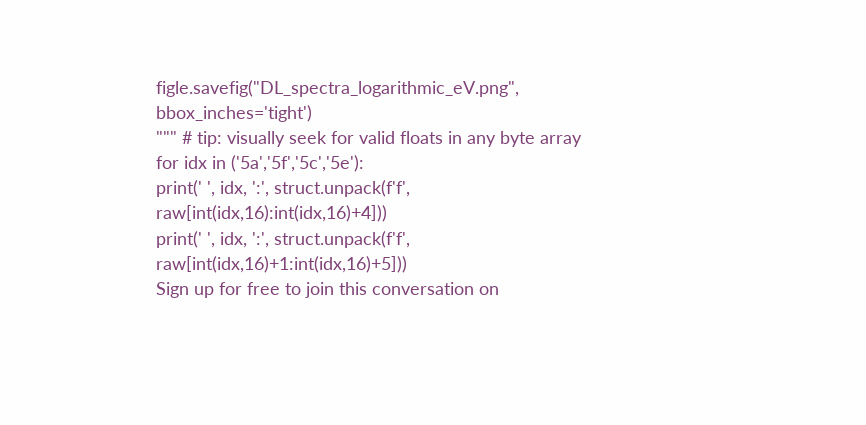figle.savefig("DL_spectra_logarithmic_eV.png", bbox_inches='tight')
""" # tip: visually seek for valid floats in any byte array
for idx in ('5a','5f','5c','5e'):
print(' ', idx, ':', struct.unpack(f'f', raw[int(idx,16):int(idx,16)+4]))
print(' ', idx, ':', struct.unpack(f'f', raw[int(idx,16)+1:int(idx,16)+5]))
Sign up for free to join this conversation on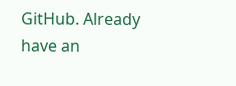GitHub. Already have an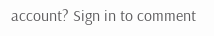account? Sign in to comment